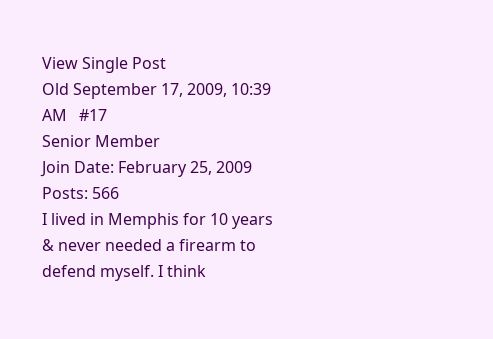View Single Post
Old September 17, 2009, 10:39 AM   #17
Senior Member
Join Date: February 25, 2009
Posts: 566
I lived in Memphis for 10 years & never needed a firearm to defend myself. I think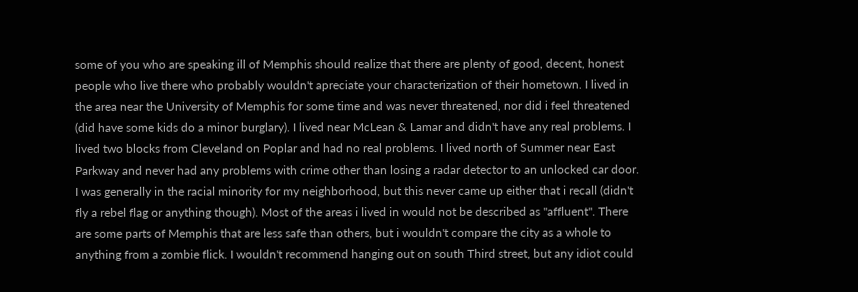some of you who are speaking ill of Memphis should realize that there are plenty of good, decent, honest people who live there who probably wouldn't apreciate your characterization of their hometown. I lived in the area near the University of Memphis for some time and was never threatened, nor did i feel threatened (did have some kids do a minor burglary). I lived near McLean & Lamar and didn't have any real problems. I lived two blocks from Cleveland on Poplar and had no real problems. I lived north of Summer near East Parkway and never had any problems with crime other than losing a radar detector to an unlocked car door. I was generally in the racial minority for my neighborhood, but this never came up either that i recall (didn't fly a rebel flag or anything though). Most of the areas i lived in would not be described as "affluent". There are some parts of Memphis that are less safe than others, but i wouldn't compare the city as a whole to anything from a zombie flick. I wouldn't recommend hanging out on south Third street, but any idiot could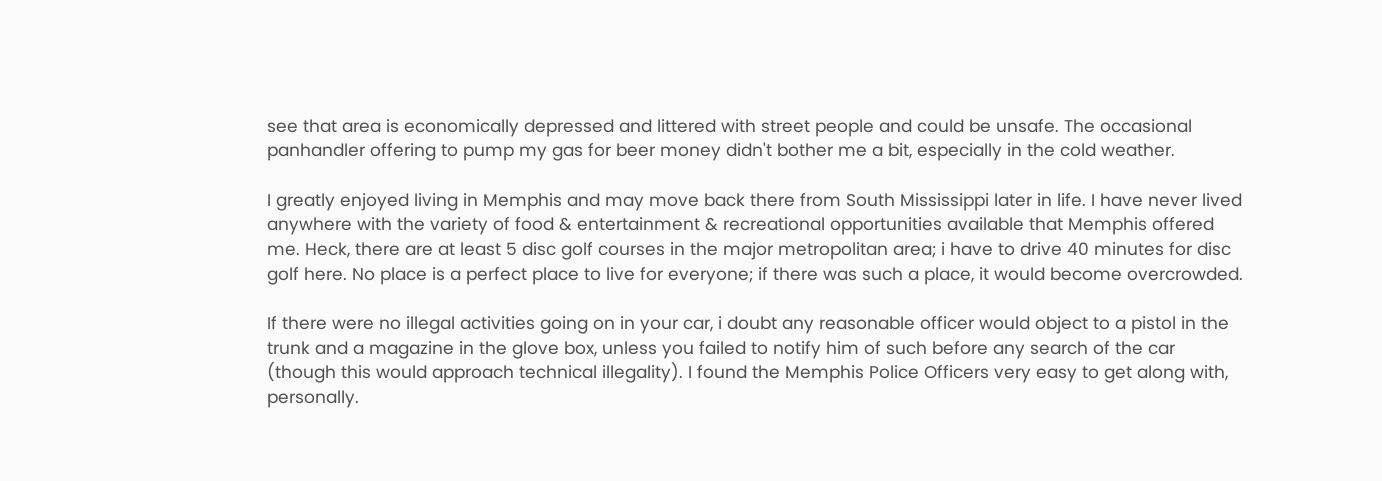see that area is economically depressed and littered with street people and could be unsafe. The occasional panhandler offering to pump my gas for beer money didn't bother me a bit, especially in the cold weather.

I greatly enjoyed living in Memphis and may move back there from South Mississippi later in life. I have never lived anywhere with the variety of food & entertainment & recreational opportunities available that Memphis offered me. Heck, there are at least 5 disc golf courses in the major metropolitan area; i have to drive 40 minutes for disc golf here. No place is a perfect place to live for everyone; if there was such a place, it would become overcrowded.

If there were no illegal activities going on in your car, i doubt any reasonable officer would object to a pistol in the trunk and a magazine in the glove box, unless you failed to notify him of such before any search of the car (though this would approach technical illegality). I found the Memphis Police Officers very easy to get along with, personally.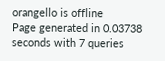orangello is offline
Page generated in 0.03738 seconds with 7 queries